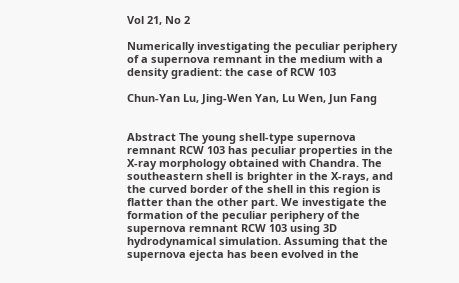Vol 21, No 2

Numerically investigating the peculiar periphery of a supernova remnant in the medium with a density gradient: the case of RCW 103

Chun-Yan Lu, Jing-Wen Yan, Lu Wen, Jun Fang


Abstract The young shell-type supernova remnant RCW 103 has peculiar properties in the X-ray morphology obtained with Chandra. The southeastern shell is brighter in the X-rays, and the curved border of the shell in this region is flatter than the other part. We investigate the formation of the peculiar periphery of the supernova remnant RCW 103 using 3D hydrodynamical simulation. Assuming that the supernova ejecta has been evolved in the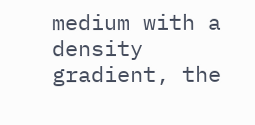medium with a density gradient, the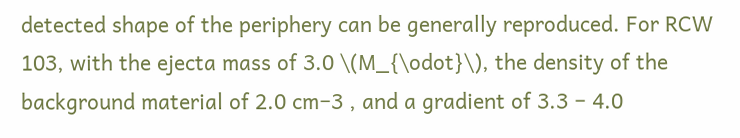detected shape of the periphery can be generally reproduced. For RCW 103, with the ejecta mass of 3.0 \(M_{\odot}\), the density of the background material of 2.0 cm−3 , and a gradient of 3.3 − 4.0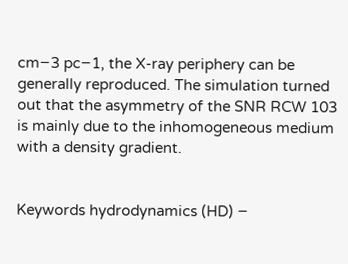cm−3 pc−1, the X-ray periphery can be generally reproduced. The simulation turned out that the asymmetry of the SNR RCW 103 is mainly due to the inhomogeneous medium with a density gradient.


Keywords hydrodynamics (HD) −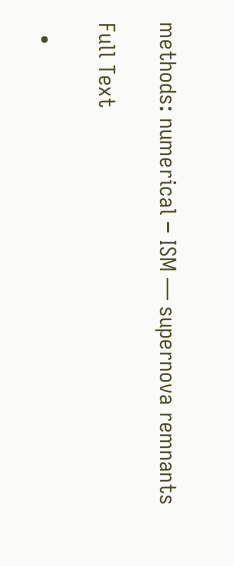methods: numerical − ISM — supernova remnants

Full Text

  •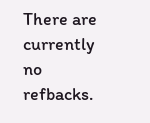There are currently no refbacks.